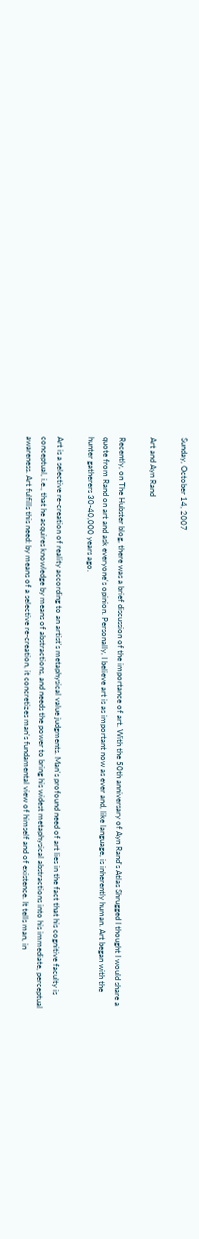Sunday, October 14, 2007

Art and Ayn Rand

Recently, on The Hubster blog, there was a brief discussion of the importance of art. With the 50th anniversary of Ayn Rand's Atlas Shrugged I thought I would share a quote from Rand on art and ask everyone's opinion. Personally, I believe art is as important now as ever and, like language, is inherently human. Art began with the hunter gatherers 30-40,000 years ago.

Art is a selective re-creation of reality according to an artist's metaphysical value judgments. Man's profound need of art lies in the fact that his cognitive faculty is conceptual, i.e., that he acquires knowledge by means of abstractions, and needs the power to bring his widest metaphysical abstractions into his immediate, perceptual awareness. Art fulfills this need: by means of a selective re-creation, it concretizes man's fundamental view of himself and of existence. It tells man, in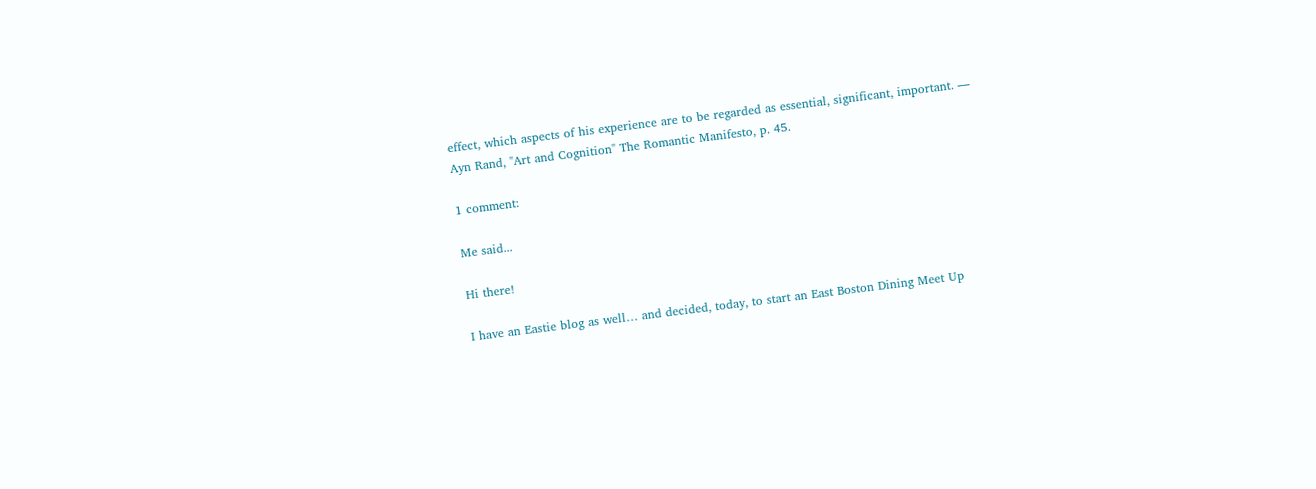effect, which aspects of his experience are to be regarded as essential, significant, important. — Ayn Rand, "Art and Cognition" The Romantic Manifesto, p. 45.

1 comment:

Me said...

Hi there!

I have an Eastie blog as well… and decided, today, to start an East Boston Dining Meet Up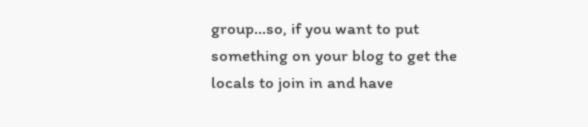group…so, if you want to put something on your blog to get the locals to join in and have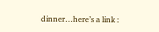dinner…here’s a link :